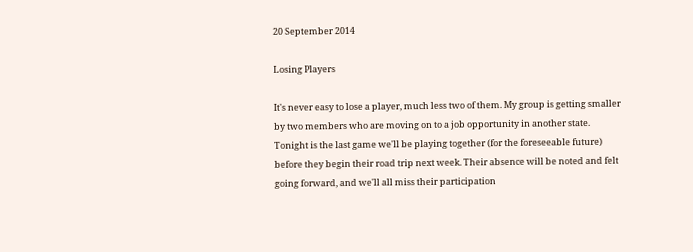20 September 2014

Losing Players

It's never easy to lose a player, much less two of them. My group is getting smaller by two members who are moving on to a job opportunity in another state. Tonight is the last game we'll be playing together (for the foreseeable future) before they begin their road trip next week. Their absence will be noted and felt going forward, and we'll all miss their participation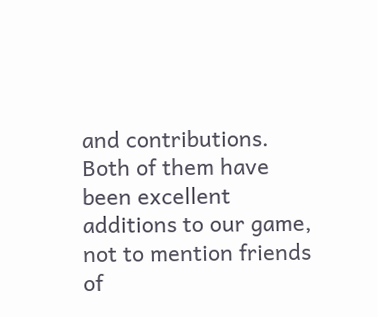and contributions. Both of them have been excellent additions to our game, not to mention friends of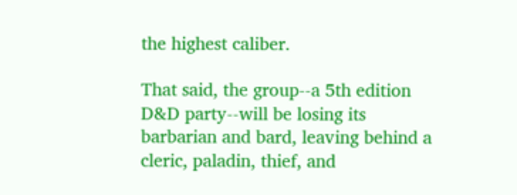the highest caliber.

That said, the group--a 5th edition D&D party--will be losing its barbarian and bard, leaving behind a cleric, paladin, thief, and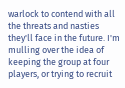warlock to contend with all the threats and nasties they'll face in the future. I'm mulling over the idea of keeping the group at four players, or trying to recruit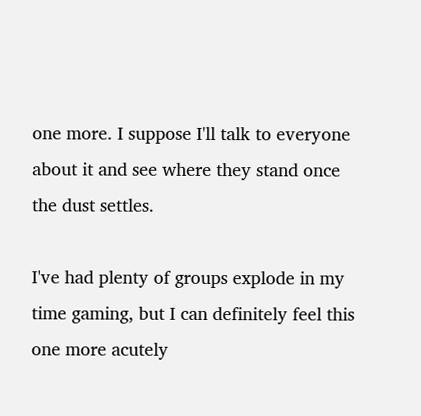one more. I suppose I'll talk to everyone about it and see where they stand once the dust settles.

I've had plenty of groups explode in my time gaming, but I can definitely feel this one more acutely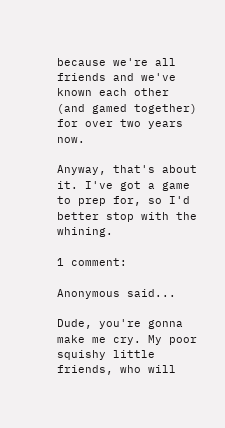because we're all friends and we've known each other (and gamed together) for over two years now.

Anyway, that's about it. I've got a game to prep for, so I'd better stop with the whining.

1 comment:

Anonymous said...

Dude, you're gonna make me cry. My poor squishy little friends, who will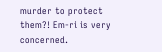murder to protect them?! Em-ri is very concerned.